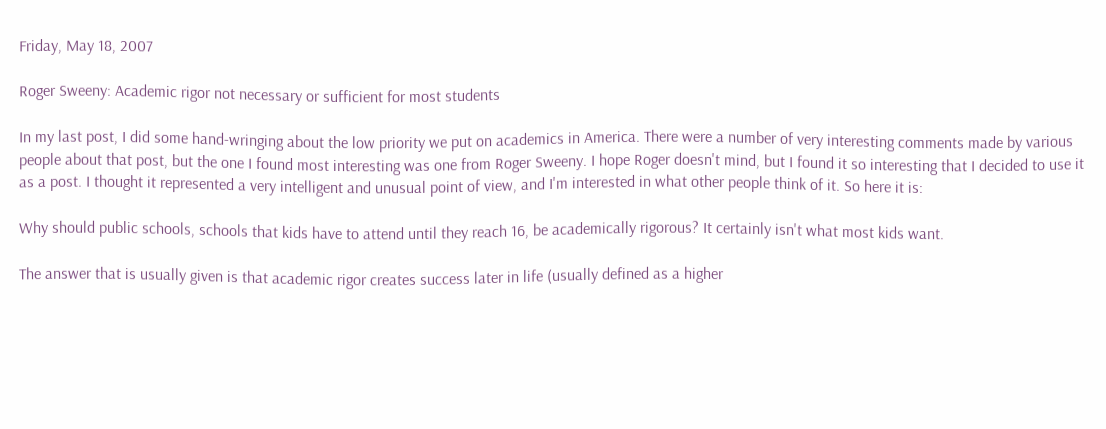Friday, May 18, 2007

Roger Sweeny: Academic rigor not necessary or sufficient for most students

In my last post, I did some hand-wringing about the low priority we put on academics in America. There were a number of very interesting comments made by various people about that post, but the one I found most interesting was one from Roger Sweeny. I hope Roger doesn't mind, but I found it so interesting that I decided to use it as a post. I thought it represented a very intelligent and unusual point of view, and I'm interested in what other people think of it. So here it is:

Why should public schools, schools that kids have to attend until they reach 16, be academically rigorous? It certainly isn't what most kids want.

The answer that is usually given is that academic rigor creates success later in life (usually defined as a higher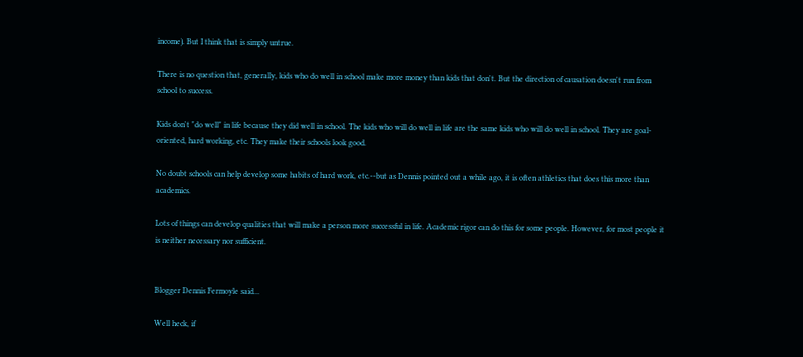income). But I think that is simply untrue.

There is no question that, generally, kids who do well in school make more money than kids that don't. But the direction of causation doesn't run from school to success.

Kids don't "do well" in life because they did well in school. The kids who will do well in life are the same kids who will do well in school. They are goal-oriented, hard working, etc. They make their schools look good.

No doubt schools can help develop some habits of hard work, etc.--but as Dennis pointed out a while ago, it is often athletics that does this more than academics.

Lots of things can develop qualities that will make a person more successful in life. Academic rigor can do this for some people. However, for most people it is neither necessary nor sufficient.


Blogger Dennis Fermoyle said...

Well heck, if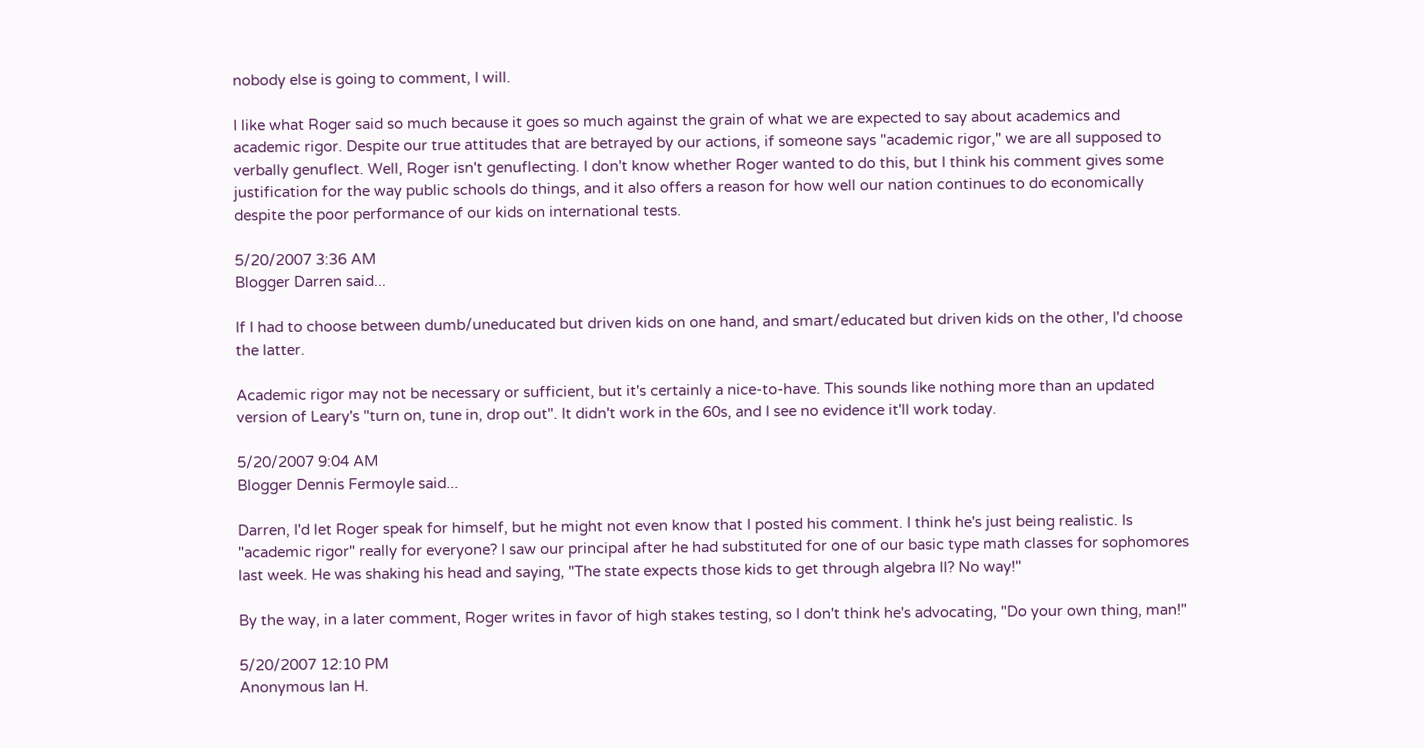nobody else is going to comment, I will.

I like what Roger said so much because it goes so much against the grain of what we are expected to say about academics and academic rigor. Despite our true attitudes that are betrayed by our actions, if someone says "academic rigor," we are all supposed to verbally genuflect. Well, Roger isn't genuflecting. I don't know whether Roger wanted to do this, but I think his comment gives some justification for the way public schools do things, and it also offers a reason for how well our nation continues to do economically despite the poor performance of our kids on international tests.

5/20/2007 3:36 AM
Blogger Darren said...

If I had to choose between dumb/uneducated but driven kids on one hand, and smart/educated but driven kids on the other, I'd choose the latter.

Academic rigor may not be necessary or sufficient, but it's certainly a nice-to-have. This sounds like nothing more than an updated version of Leary's "turn on, tune in, drop out". It didn't work in the 60s, and I see no evidence it'll work today.

5/20/2007 9:04 AM
Blogger Dennis Fermoyle said...

Darren, I'd let Roger speak for himself, but he might not even know that I posted his comment. I think he's just being realistic. Is "academic rigor" really for everyone? I saw our principal after he had substituted for one of our basic type math classes for sophomores last week. He was shaking his head and saying, "The state expects those kids to get through algebra II? No way!"

By the way, in a later comment, Roger writes in favor of high stakes testing, so I don't think he's advocating, "Do your own thing, man!"

5/20/2007 12:10 PM
Anonymous Ian H.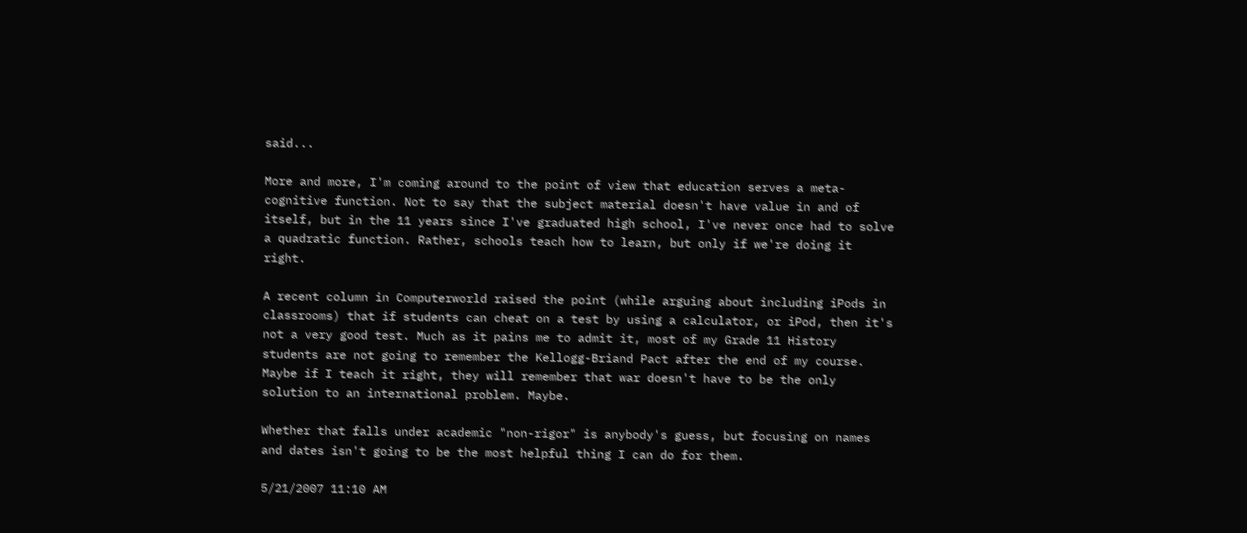said...

More and more, I'm coming around to the point of view that education serves a meta-cognitive function. Not to say that the subject material doesn't have value in and of itself, but in the 11 years since I've graduated high school, I've never once had to solve a quadratic function. Rather, schools teach how to learn, but only if we're doing it right.

A recent column in Computerworld raised the point (while arguing about including iPods in classrooms) that if students can cheat on a test by using a calculator, or iPod, then it's not a very good test. Much as it pains me to admit it, most of my Grade 11 History students are not going to remember the Kellogg-Briand Pact after the end of my course. Maybe if I teach it right, they will remember that war doesn't have to be the only solution to an international problem. Maybe.

Whether that falls under academic "non-rigor" is anybody's guess, but focusing on names and dates isn't going to be the most helpful thing I can do for them.

5/21/2007 11:10 AM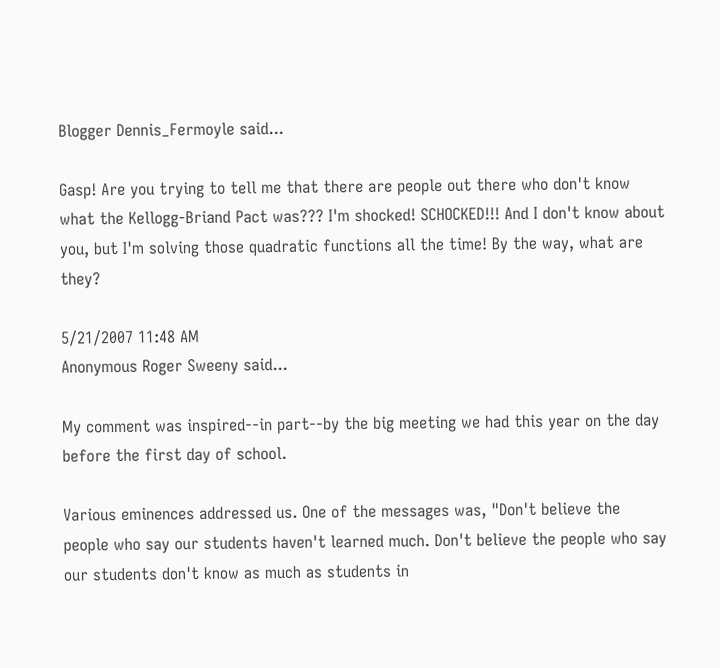Blogger Dennis_Fermoyle said...

Gasp! Are you trying to tell me that there are people out there who don't know what the Kellogg-Briand Pact was??? I'm shocked! SCHOCKED!!! And I don't know about you, but I'm solving those quadratic functions all the time! By the way, what are they?

5/21/2007 11:48 AM
Anonymous Roger Sweeny said...

My comment was inspired--in part--by the big meeting we had this year on the day before the first day of school.

Various eminences addressed us. One of the messages was, "Don't believe the people who say our students haven't learned much. Don't believe the people who say our students don't know as much as students in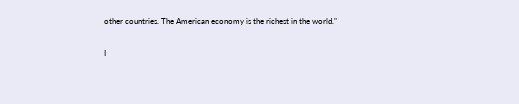other countries. The American economy is the richest in the world."

I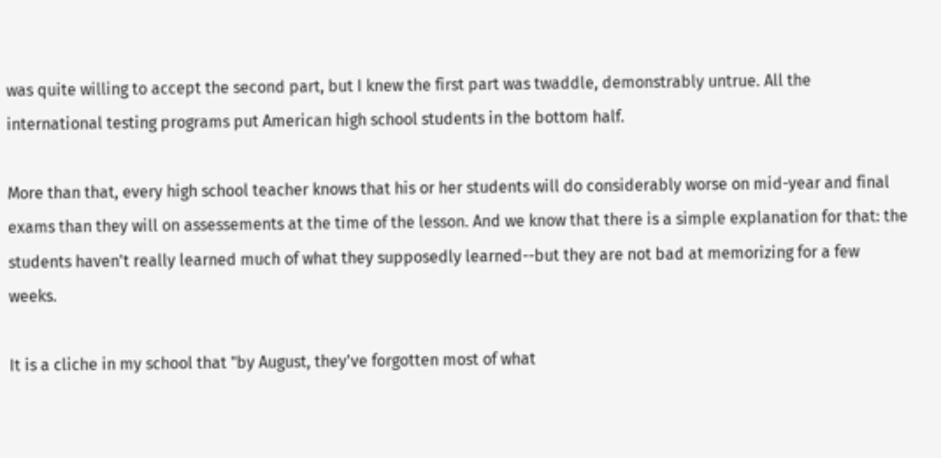was quite willing to accept the second part, but I knew the first part was twaddle, demonstrably untrue. All the international testing programs put American high school students in the bottom half.

More than that, every high school teacher knows that his or her students will do considerably worse on mid-year and final exams than they will on assessements at the time of the lesson. And we know that there is a simple explanation for that: the students haven't really learned much of what they supposedly learned--but they are not bad at memorizing for a few weeks.

It is a cliche in my school that "by August, they've forgotten most of what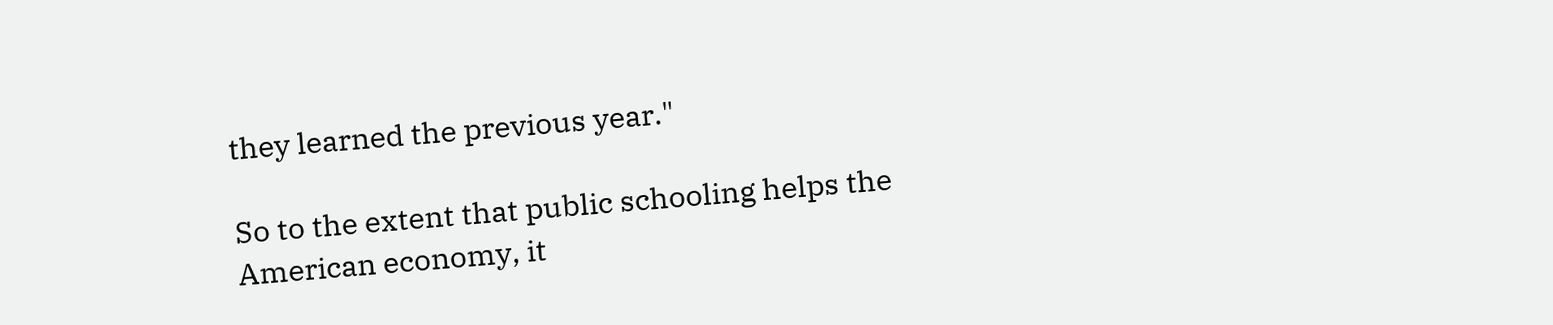they learned the previous year."

So to the extent that public schooling helps the American economy, it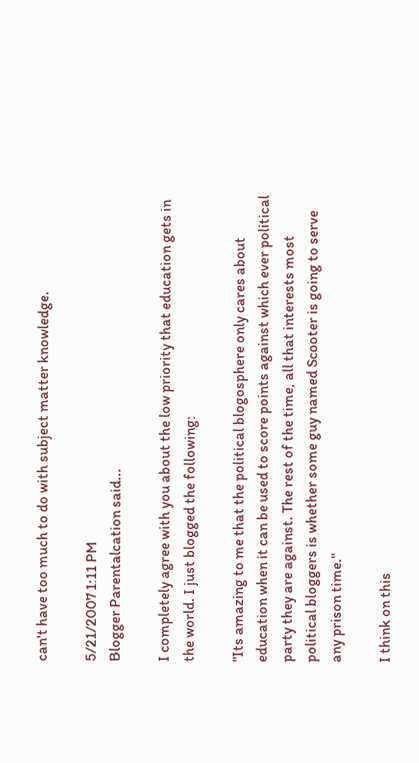can't have too much to do with subject matter knowledge.

5/21/2007 1:11 PM
Blogger Parentalcation said...

I completely agree with you about the low priority that education gets in the world. I just blogged the following:

"Its amazing to me that the political blogosphere only cares about education when it can be used to score points against which ever political party they are against. The rest of the time, all that interests most political bloggers is whether some guy named Scooter is going to serve any prison time."

I think on this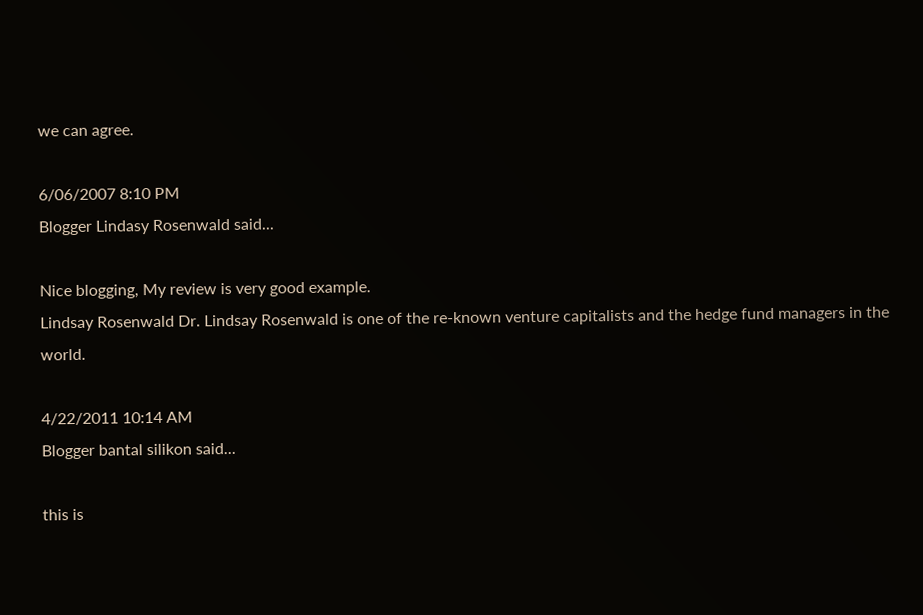we can agree.

6/06/2007 8:10 PM
Blogger Lindasy Rosenwald said...

Nice blogging, My review is very good example.
Lindsay Rosenwald Dr. Lindsay Rosenwald is one of the re-known venture capitalists and the hedge fund managers in the world.

4/22/2011 10:14 AM
Blogger bantal silikon said...

this is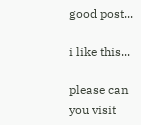good post...

i like this...

please can you visit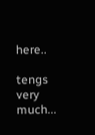here..

tengs very much...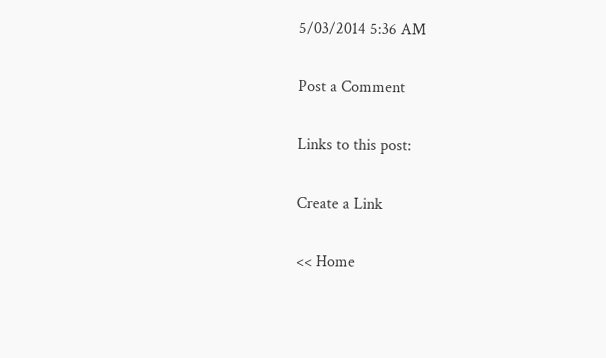5/03/2014 5:36 AM

Post a Comment

Links to this post:

Create a Link

<< Home